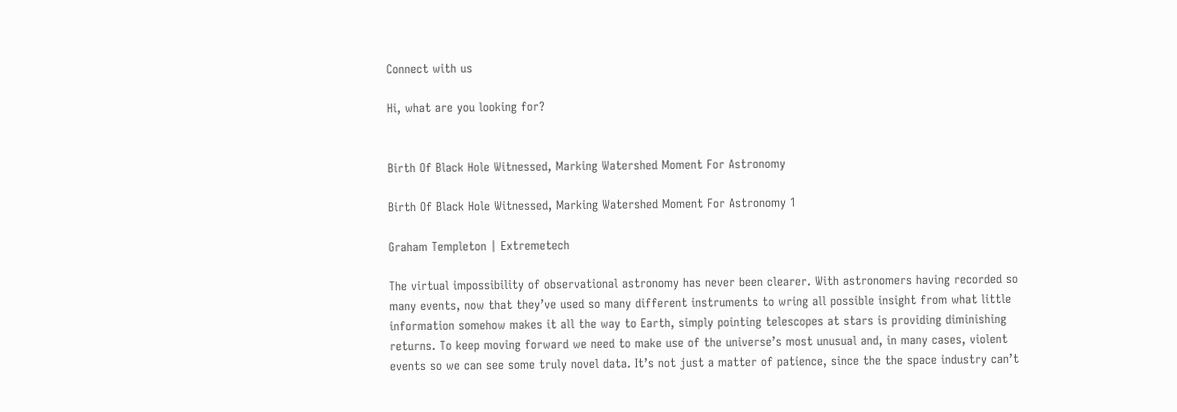Connect with us

Hi, what are you looking for?


Birth Of Black Hole Witnessed, Marking Watershed Moment For Astronomy

Birth Of Black Hole Witnessed, Marking Watershed Moment For Astronomy 1

Graham Templeton | Extremetech

The virtual impossibility of observational astronomy has never been clearer. With astronomers having recorded so many events, now that they’ve used so many different instruments to wring all possible insight from what little information somehow makes it all the way to Earth, simply pointing telescopes at stars is providing diminishing returns. To keep moving forward we need to make use of the universe’s most unusual and, in many cases, violent events so we can see some truly novel data. It’s not just a matter of patience, since the the space industry can’t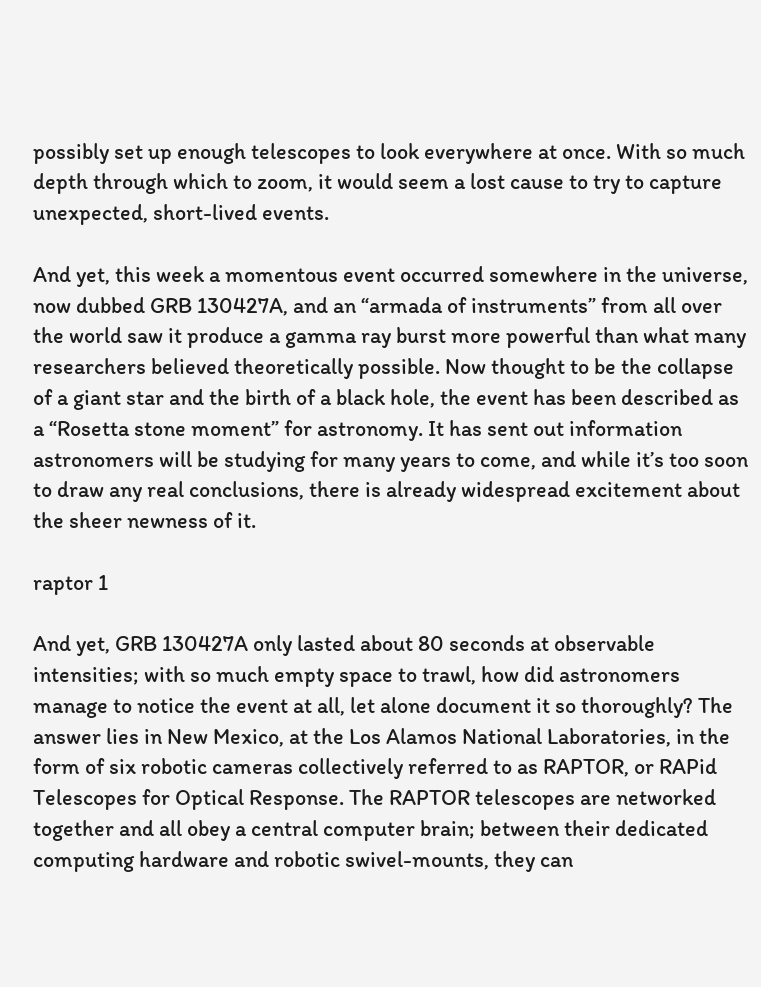possibly set up enough telescopes to look everywhere at once. With so much depth through which to zoom, it would seem a lost cause to try to capture unexpected, short-lived events.

And yet, this week a momentous event occurred somewhere in the universe, now dubbed GRB 130427A, and an “armada of instruments” from all over the world saw it produce a gamma ray burst more powerful than what many researchers believed theoretically possible. Now thought to be the collapse of a giant star and the birth of a black hole, the event has been described as a “Rosetta stone moment” for astronomy. It has sent out information astronomers will be studying for many years to come, and while it’s too soon to draw any real conclusions, there is already widespread excitement about the sheer newness of it.

raptor 1

And yet, GRB 130427A only lasted about 80 seconds at observable intensities; with so much empty space to trawl, how did astronomers manage to notice the event at all, let alone document it so thoroughly? The answer lies in New Mexico, at the Los Alamos National Laboratories, in the form of six robotic cameras collectively referred to as RAPTOR, or RAPid Telescopes for Optical Response. The RAPTOR telescopes are networked together and all obey a central computer brain; between their dedicated computing hardware and robotic swivel-mounts, they can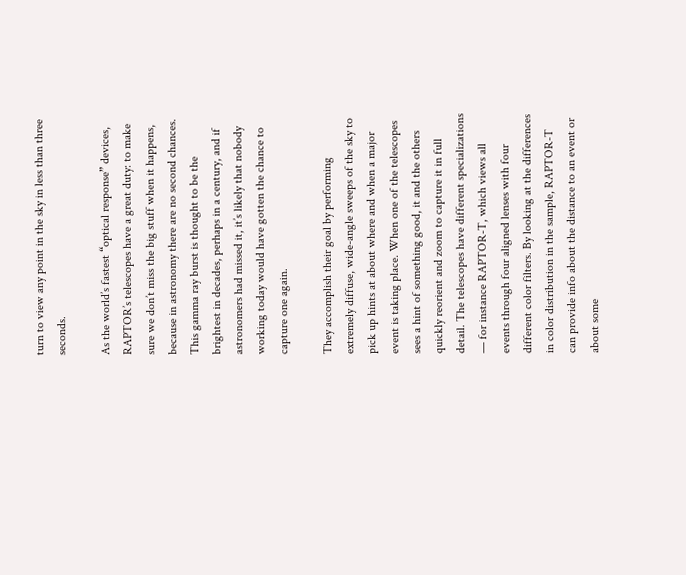turn to view any point in the sky in less than three seconds.

As the world’s fastest “optical response” devices, RAPTOR’s telescopes have a great duty: to make sure we don’t miss the big stuff when it happens, because in astronomy there are no second chances. This gamma ray burst is thought to be the brightest in decades, perhaps in a century, and if astronomers had missed it, it’s likely that nobody working today would have gotten the chance to capture one again.

They accomplish their goal by performing extremely diffuse, wide-angle sweeps of the sky to pick up hints at about where and when a major event is taking place. When one of the telescopes sees a hint of something good, it and the others quickly reorient and zoom to capture it in full detail. The telescopes have different specializations — for instance RAPTOR-T, which views all events through four aligned lenses with four different color filters. By looking at the differences in color distribution in the sample, RAPTOR-T can provide info about the distance to an event or about some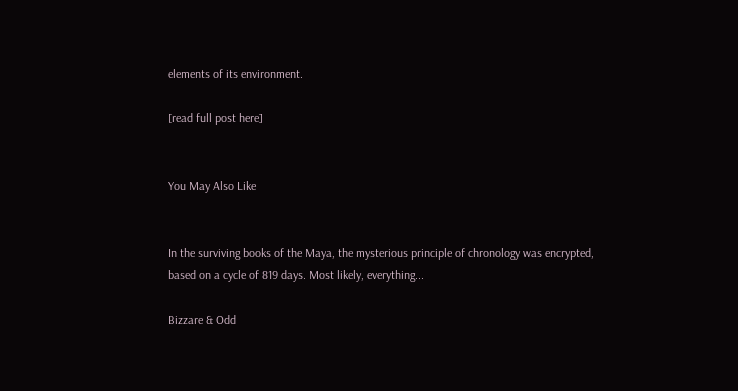elements of its environment.

[read full post here]


You May Also Like


In the surviving books of the Maya, the mysterious principle of chronology was encrypted, based on a cycle of 819 days. Most likely, everything...

Bizzare & Odd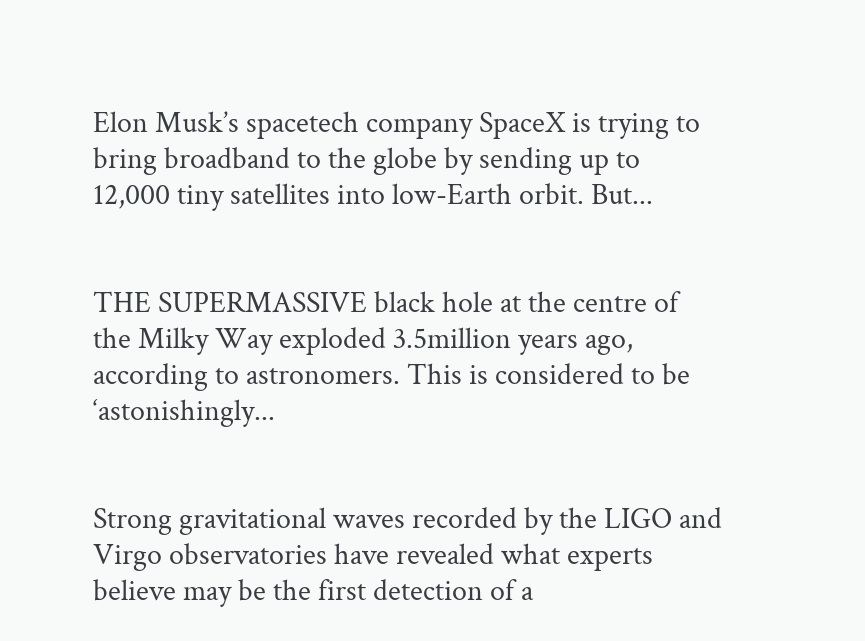Elon Musk’s spacetech company SpaceX is trying to bring broadband to the globe by sending up to 12,000 tiny satellites into low-Earth orbit. But...


THE SUPERMASSIVE black hole at the centre of the Milky Way exploded 3.5million years ago, according to astronomers. This is considered to be ‘astonishingly...


Strong gravitational waves recorded by the LIGO and Virgo observatories have revealed what experts believe may be the first detection of a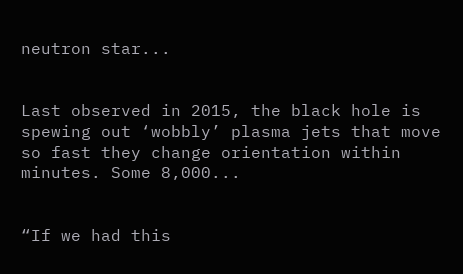neutron star...


Last observed in 2015, the black hole is spewing out ‘wobbly’ plasma jets that move so fast they change orientation within minutes. Some 8,000...


“If we had this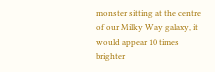monster sitting at the centre of our Milky Way galaxy, it would appear 10 times brighter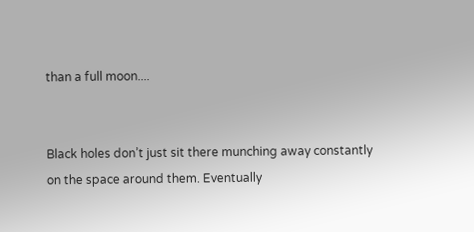than a full moon....


Black holes don’t just sit there munching away constantly on the space around them. Eventually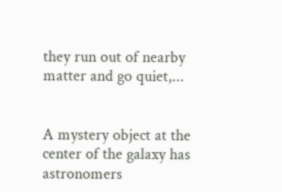they run out of nearby matter and go quiet,...


A mystery object at the center of the galaxy has astronomers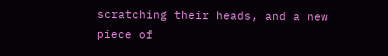scratching their heads, and a new piece of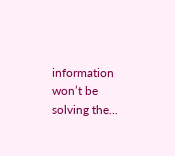information won’t be solving the...